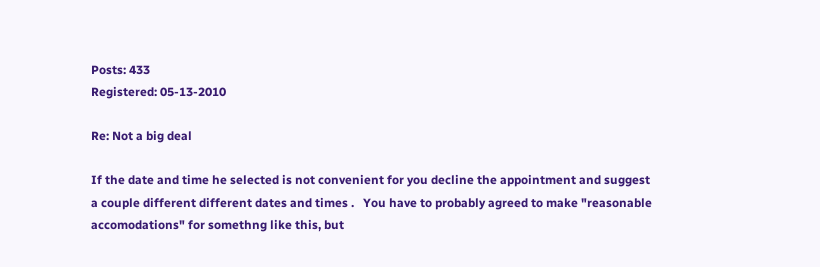Posts: 433
Registered: 05-13-2010

Re: Not a big deal

If the date and time he selected is not convenient for you decline the appointment and suggest a couple different different dates and times .   You have to probably agreed to make "reasonable accomodations" for somethng like this, but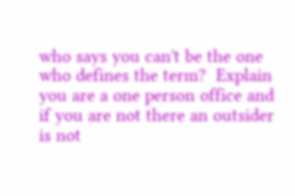who says you can't be the one who defines the term?  Explain you are a one person office and if you are not there an outsider is not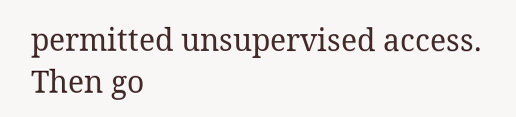permitted unsupervised access.  Then go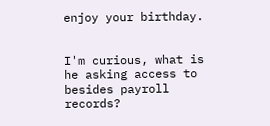enjoy your birthday.


I'm curious, what is he asking access to besides payroll records?